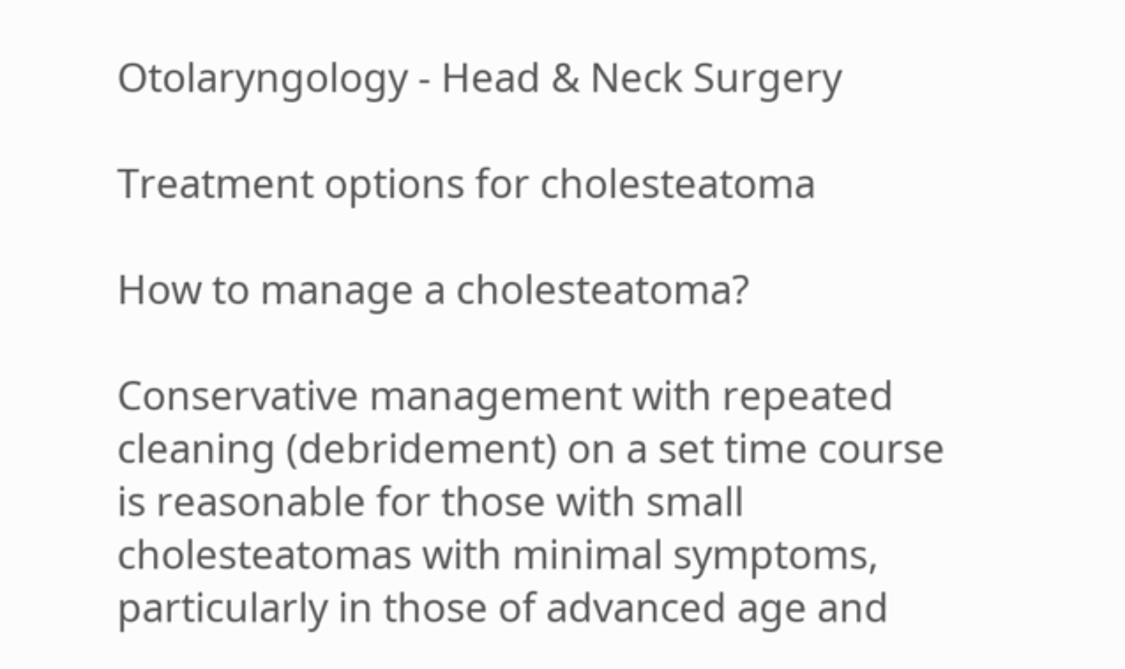Otolaryngology - Head & Neck Surgery

Treatment options for cholesteatoma

How to manage a cholesteatoma?

Conservative management with repeated cleaning (debridement) on a set time course is reasonable for those with small cholesteatomas with minimal symptoms, particularly in those of advanced age and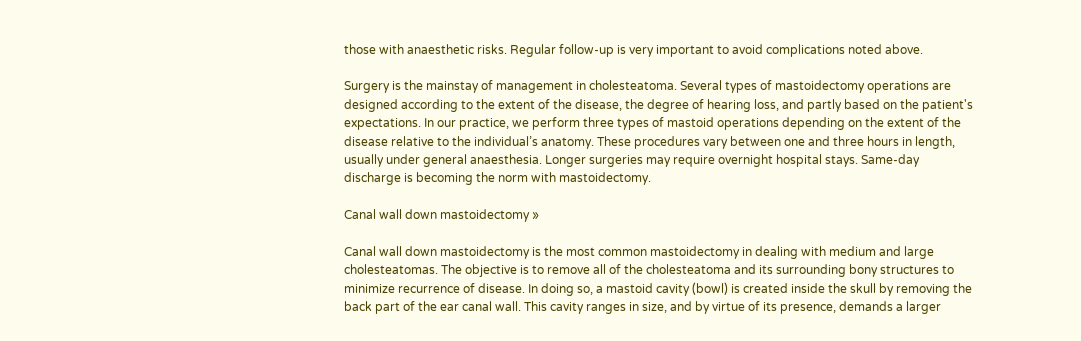those with anaesthetic risks. Regular follow-up is very important to avoid complications noted above.

Surgery is the mainstay of management in cholesteatoma. Several types of mastoidectomy operations are designed according to the extent of the disease, the degree of hearing loss, and partly based on the patient's expectations. In our practice, we perform three types of mastoid operations depending on the extent of the disease relative to the individual’s anatomy. These procedures vary between one and three hours in length, usually under general anaesthesia. Longer surgeries may require overnight hospital stays. Same-day discharge is becoming the norm with mastoidectomy.

Canal wall down mastoidectomy »

Canal wall down mastoidectomy is the most common mastoidectomy in dealing with medium and large cholesteatomas. The objective is to remove all of the cholesteatoma and its surrounding bony structures to minimize recurrence of disease. In doing so, a mastoid cavity (bowl) is created inside the skull by removing the back part of the ear canal wall. This cavity ranges in size, and by virtue of its presence, demands a larger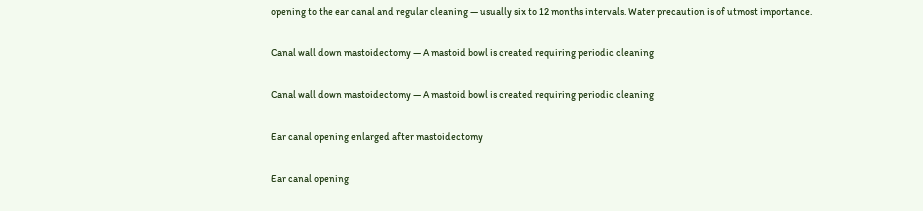opening to the ear canal and regular cleaning — usually six to 12 months intervals. Water precaution is of utmost importance.

Canal wall down mastoidectomy — A mastoid bowl is created requiring periodic cleaning

Canal wall down mastoidectomy — A mastoid bowl is created requiring periodic cleaning

Ear canal opening enlarged after mastoidectomy

Ear canal opening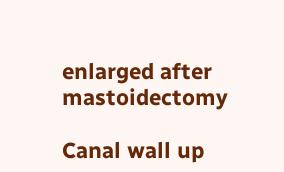enlarged after mastoidectomy

Canal wall up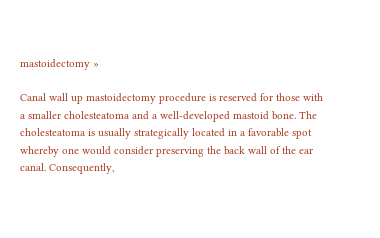mastoidectomy »

Canal wall up mastoidectomy procedure is reserved for those with a smaller cholesteatoma and a well-developed mastoid bone. The cholesteatoma is usually strategically located in a favorable spot whereby one would consider preserving the back wall of the ear canal. Consequently,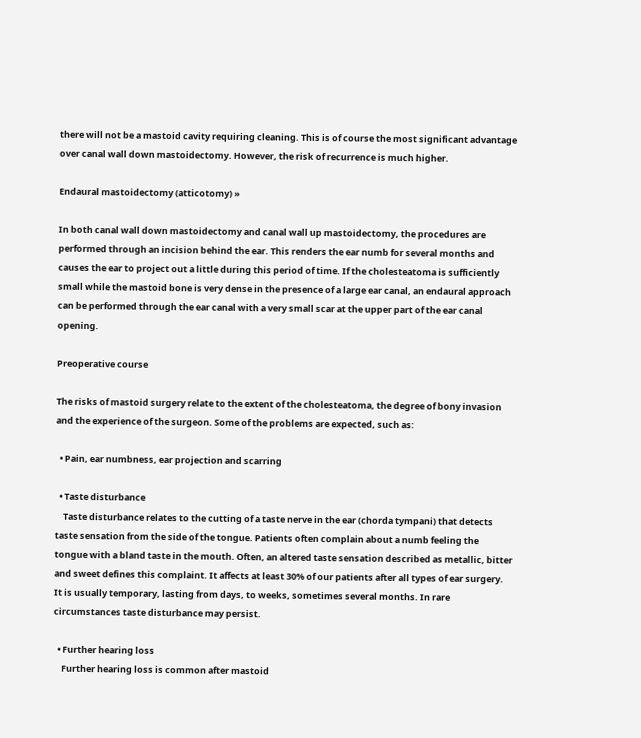there will not be a mastoid cavity requiring cleaning. This is of course the most significant advantage over canal wall down mastoidectomy. However, the risk of recurrence is much higher.

Endaural mastoidectomy (atticotomy) »

In both canal wall down mastoidectomy and canal wall up mastoidectomy, the procedures are performed through an incision behind the ear. This renders the ear numb for several months and causes the ear to project out a little during this period of time. If the cholesteatoma is sufficiently small while the mastoid bone is very dense in the presence of a large ear canal, an endaural approach can be performed through the ear canal with a very small scar at the upper part of the ear canal opening.

Preoperative course

The risks of mastoid surgery relate to the extent of the cholesteatoma, the degree of bony invasion and the experience of the surgeon. Some of the problems are expected, such as:

  • Pain, ear numbness, ear projection and scarring

  • Taste disturbance
    Taste disturbance relates to the cutting of a taste nerve in the ear (chorda tympani) that detects taste sensation from the side of the tongue. Patients often complain about a numb feeling the tongue with a bland taste in the mouth. Often, an altered taste sensation described as metallic, bitter and sweet defines this complaint. It affects at least 30% of our patients after all types of ear surgery. It is usually temporary, lasting from days, to weeks, sometimes several months. In rare circumstances taste disturbance may persist.

  • Further hearing loss
    Further hearing loss is common after mastoid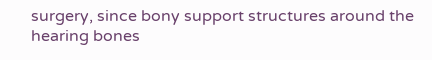surgery, since bony support structures around the hearing bones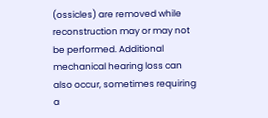(ossicles) are removed while reconstruction may or may not be performed. Additional mechanical hearing loss can also occur, sometimes requiring a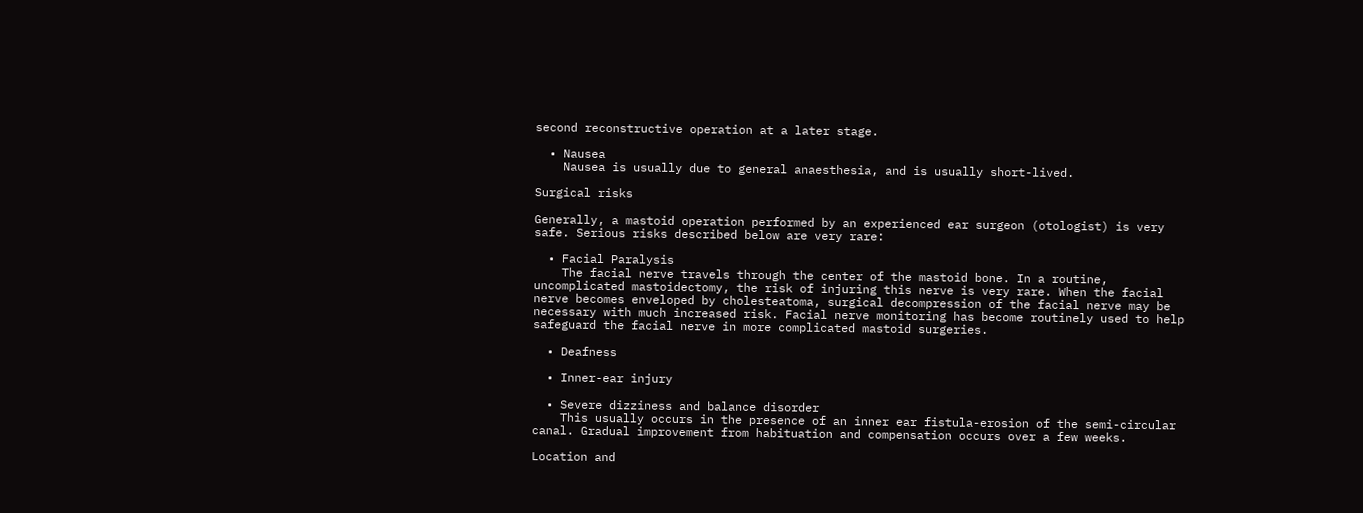second reconstructive operation at a later stage.

  • Nausea
    Nausea is usually due to general anaesthesia, and is usually short-lived.

Surgical risks

Generally, a mastoid operation performed by an experienced ear surgeon (otologist) is very safe. Serious risks described below are very rare:

  • Facial Paralysis
    The facial nerve travels through the center of the mastoid bone. In a routine, uncomplicated mastoidectomy, the risk of injuring this nerve is very rare. When the facial nerve becomes enveloped by cholesteatoma, surgical decompression of the facial nerve may be necessary with much increased risk. Facial nerve monitoring has become routinely used to help safeguard the facial nerve in more complicated mastoid surgeries.

  • Deafness

  • Inner-ear injury

  • Severe dizziness and balance disorder
    This usually occurs in the presence of an inner ear fistula-erosion of the semi-circular canal. Gradual improvement from habituation and compensation occurs over a few weeks.

Location and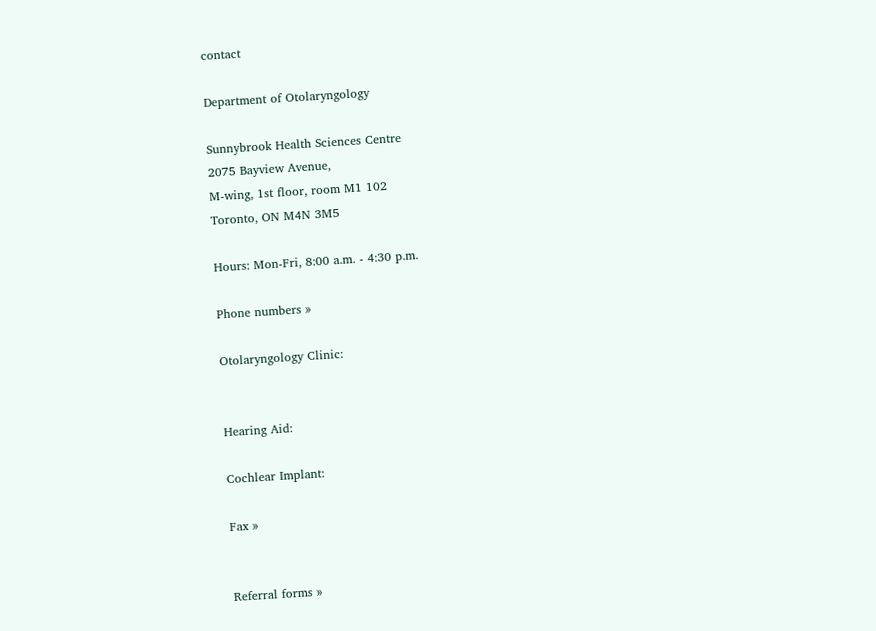contact

Department of Otolaryngology

Sunnybrook Health Sciences Centre
2075 Bayview Avenue,
M-wing, 1st floor, room M1 102
Toronto, ON M4N 3M5

Hours: Mon-Fri, 8:00 a.m. - 4:30 p.m.

Phone numbers »

Otolaryngology Clinic:


Hearing Aid:

Cochlear Implant:

Fax »


Referral forms »